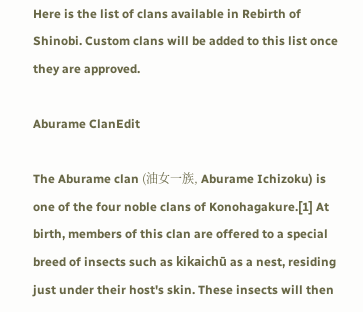Here is the list of clans available in Rebirth of Shinobi. Custom clans will be added to this list once they are approved.

Aburame ClanEdit

The Aburame clan (油女一族, Aburame Ichizoku) is one of the four noble clans of Konohagakure.[1] At birth, members of this clan are offered to a special breed of insects such as kikaichū as a nest, residing just under their host's skin. These insects will then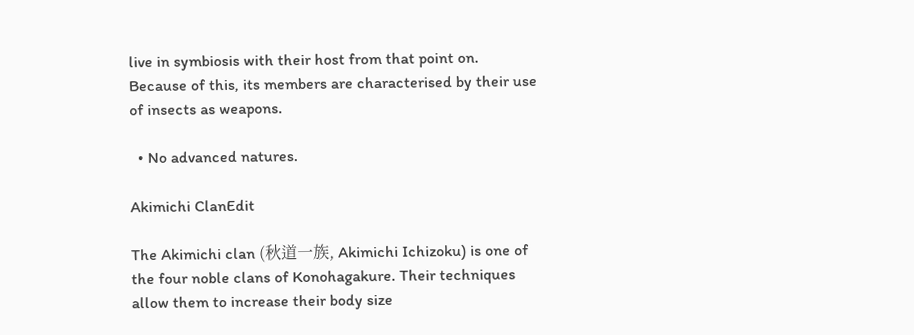live in symbiosis with their host from that point on. Because of this, its members are characterised by their use of insects as weapons.

  • No advanced natures.

Akimichi ClanEdit

The Akimichi clan (秋道一族, Akimichi Ichizoku) is one of the four noble clans of Konohagakure. Their techniques allow them to increase their body size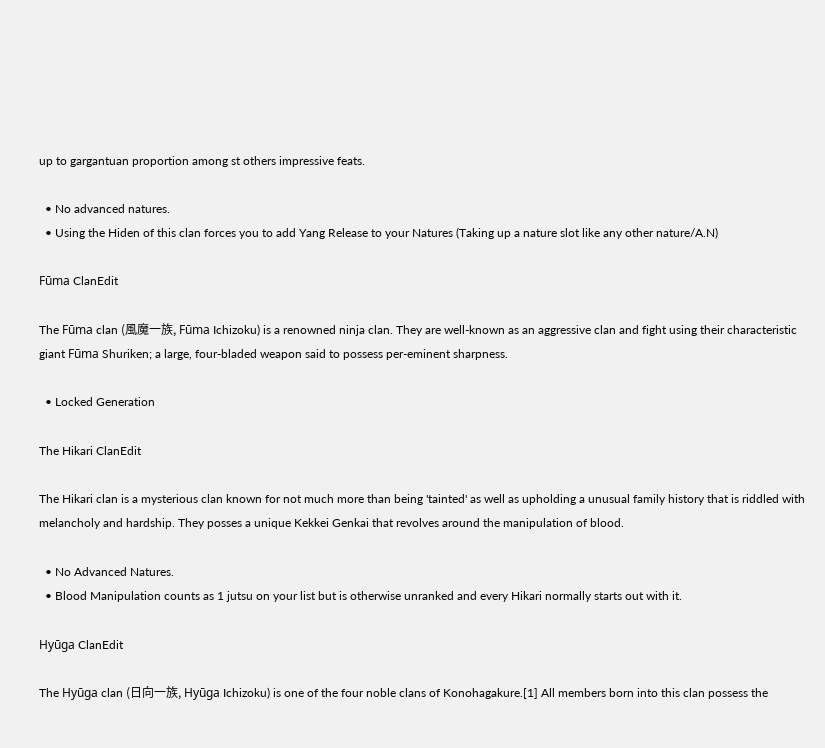up to gargantuan proportion among st others impressive feats.

  • No advanced natures.
  • Using the Hiden of this clan forces you to add Yang Release to your Natures (Taking up a nature slot like any other nature/A.N)

Fūma ClanEdit

The Fūma clan (風魔一族, Fūma Ichizoku) is a renowned ninja clan. They are well-known as an aggressive clan and fight using their characteristic giant Fūma Shuriken; a large, four-bladed weapon said to possess per-eminent sharpness.

  • Locked Generation

The Hikari ClanEdit

The Hikari clan is a mysterious clan known for not much more than being 'tainted' as well as upholding a unusual family history that is riddled with melancholy and hardship. They posses a unique Kekkei Genkai that revolves around the manipulation of blood.

  • No Advanced Natures.
  • Blood Manipulation counts as 1 jutsu on your list but is otherwise unranked and every Hikari normally starts out with it.

Hyūga ClanEdit

The Hyūga clan (日向一族, Hyūga Ichizoku) is one of the four noble clans of Konohagakure.[1] All members born into this clan possess the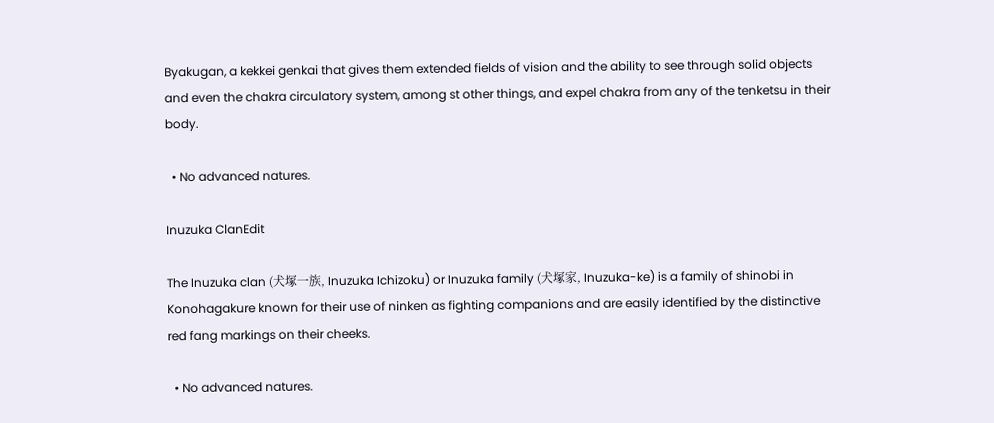Byakugan, a kekkei genkai that gives them extended fields of vision and the ability to see through solid objects and even the chakra circulatory system, among st other things, and expel chakra from any of the tenketsu in their body.

  • No advanced natures.

Inuzuka ClanEdit

The Inuzuka clan (犬塚一族, Inuzuka Ichizoku) or Inuzuka family (犬塚家, Inuzuka-ke) is a family of shinobi in Konohagakure known for their use of ninken as fighting companions and are easily identified by the distinctive red fang markings on their cheeks.

  • No advanced natures.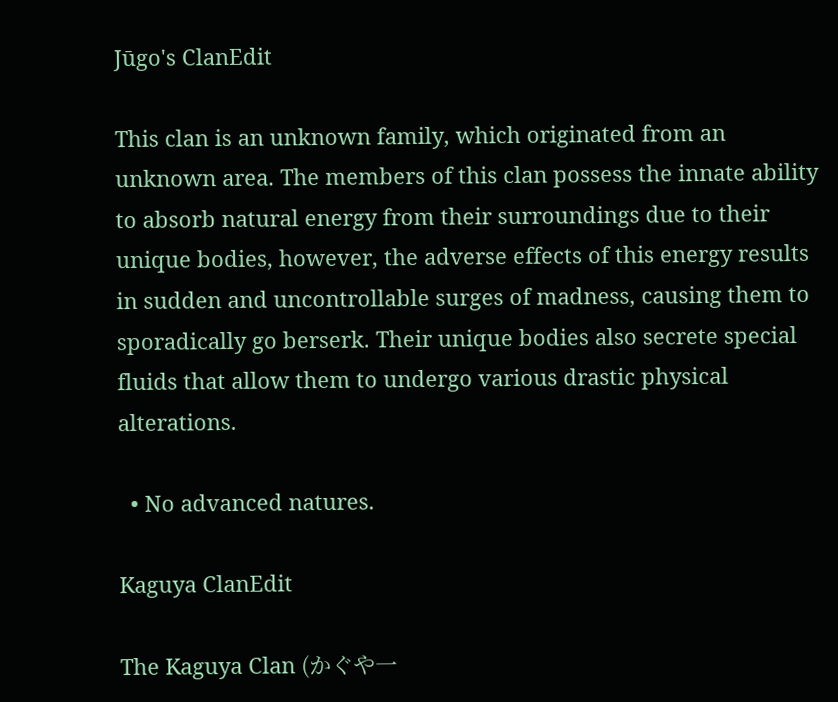Jūgo's ClanEdit

This clan is an unknown family, which originated from an unknown area. The members of this clan possess the innate ability to absorb natural energy from their surroundings due to their unique bodies, however, the adverse effects of this energy results in sudden and uncontrollable surges of madness, causing them to sporadically go berserk. Their unique bodies also secrete special fluids that allow them to undergo various drastic physical alterations.

  • No advanced natures.

Kaguya ClanEdit

The Kaguya Clan (かぐや一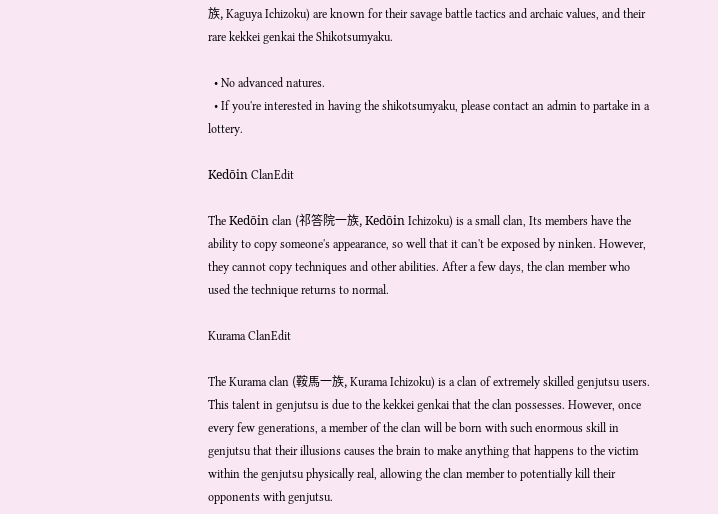族, Kaguya Ichizoku) are known for their savage battle tactics and archaic values, and their rare kekkei genkai the Shikotsumyaku.

  • No advanced natures.
  • If you're interested in having the shikotsumyaku, please contact an admin to partake in a lottery.

Kedōin ClanEdit

The Kedōin clan (祁答院一族, Kedōin Ichizoku) is a small clan, Its members have the ability to copy someone's appearance, so well that it can't be exposed by ninken. However, they cannot copy techniques and other abilities. After a few days, the clan member who used the technique returns to normal.

Kurama ClanEdit

The Kurama clan (鞍馬一族, Kurama Ichizoku) is a clan of extremely skilled genjutsu users. This talent in genjutsu is due to the kekkei genkai that the clan possesses. However, once every few generations, a member of the clan will be born with such enormous skill in genjutsu that their illusions causes the brain to make anything that happens to the victim within the genjutsu physically real, allowing the clan member to potentially kill their opponents with genjutsu.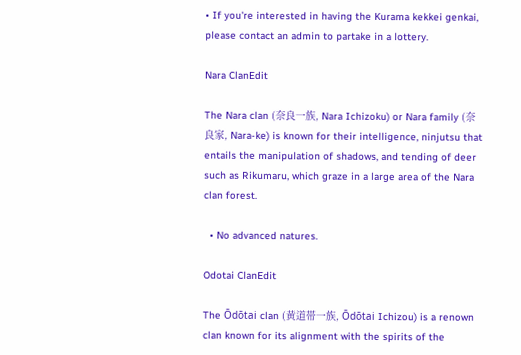• If you're interested in having the Kurama kekkei genkai, please contact an admin to partake in a lottery.

Nara ClanEdit

The Nara clan (奈良一族, Nara Ichizoku) or Nara family (奈良家, Nara-ke) is known for their intelligence, ninjutsu that entails the manipulation of shadows, and tending of deer such as Rikumaru, which graze in a large area of the Nara clan forest.

  • No advanced natures.

Odotai ClanEdit

The Ōdōtai clan (黄道帯一族, Ōdōtai Ichizou) is a renown clan known for its alignment with the spirits of the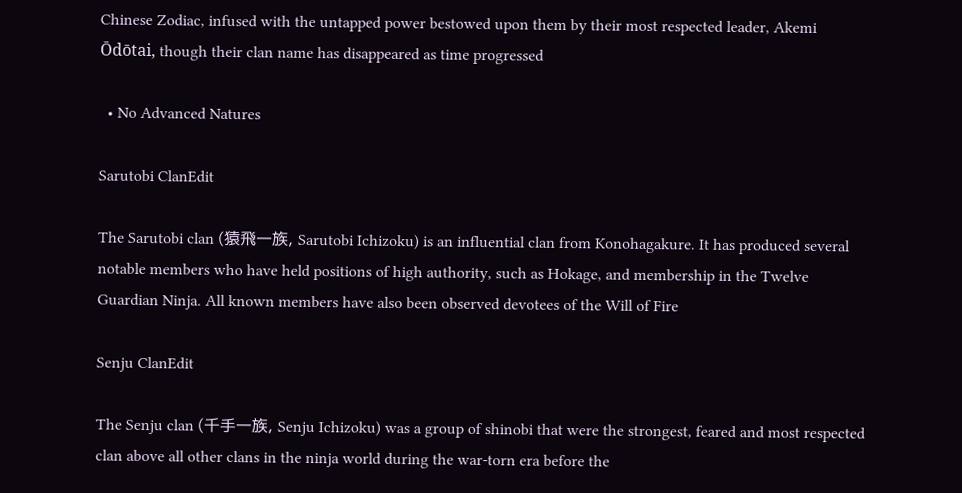Chinese Zodiac, infused with the untapped power bestowed upon them by their most respected leader, Akemi Ōdōtai, though their clan name has disappeared as time progressed

  • No Advanced Natures

Sarutobi ClanEdit

The Sarutobi clan (猿飛一族, Sarutobi Ichizoku) is an influential clan from Konohagakure. It has produced several notable members who have held positions of high authority, such as Hokage, and membership in the Twelve Guardian Ninja. All known members have also been observed devotees of the Will of Fire

Senju ClanEdit

The Senju clan (千手一族, Senju Ichizoku) was a group of shinobi that were the strongest, feared and most respected clan above all other clans in the ninja world during the war-torn era before the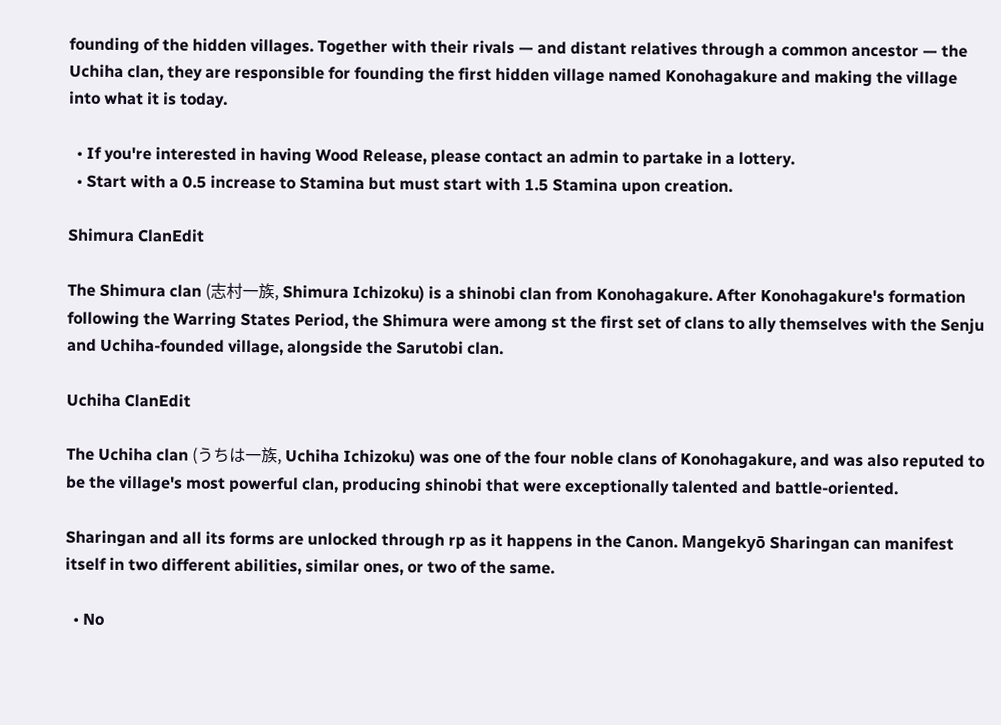founding of the hidden villages. Together with their rivals — and distant relatives through a common ancestor — the Uchiha clan, they are responsible for founding the first hidden village named Konohagakure and making the village into what it is today.

  • If you're interested in having Wood Release, please contact an admin to partake in a lottery.
  • Start with a 0.5 increase to Stamina but must start with 1.5 Stamina upon creation.

Shimura ClanEdit

The Shimura clan (志村一族, Shimura Ichizoku) is a shinobi clan from Konohagakure. After Konohagakure's formation following the Warring States Period, the Shimura were among st the first set of clans to ally themselves with the Senju and Uchiha-founded village, alongside the Sarutobi clan.

Uchiha ClanEdit

The Uchiha clan (うちは一族, Uchiha Ichizoku) was one of the four noble clans of Konohagakure, and was also reputed to be the village's most powerful clan, producing shinobi that were exceptionally talented and battle-oriented.

Sharingan and all its forms are unlocked through rp as it happens in the Canon. Mangekyō Sharingan can manifest itself in two different abilities, similar ones, or two of the same.

  • No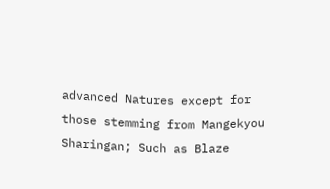advanced Natures except for those stemming from Mangekyou Sharingan; Such as Blaze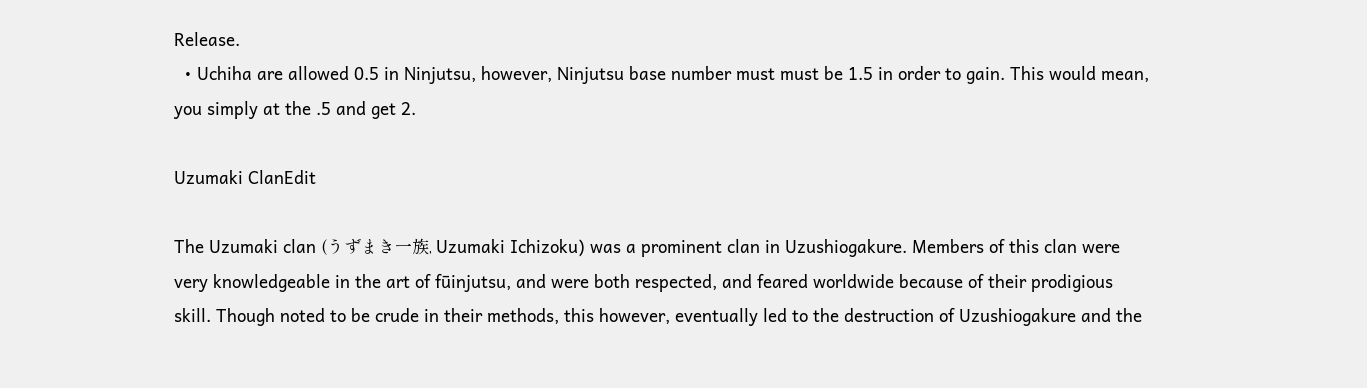Release.
  • Uchiha are allowed 0.5 in Ninjutsu, however, Ninjutsu base number must must be 1.5 in order to gain. This would mean, you simply at the .5 and get 2.

Uzumaki ClanEdit

The Uzumaki clan (うずまき一族, Uzumaki Ichizoku) was a prominent clan in Uzushiogakure. Members of this clan were very knowledgeable in the art of fūinjutsu, and were both respected, and feared worldwide because of their prodigious skill. Though noted to be crude in their methods, this however, eventually led to the destruction of Uzushiogakure and the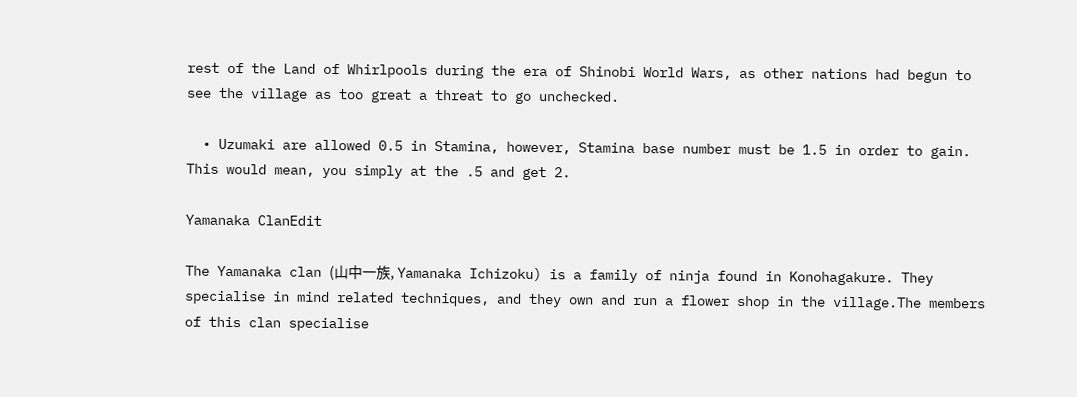rest of the Land of Whirlpools during the era of Shinobi World Wars, as other nations had begun to see the village as too great a threat to go unchecked.

  • Uzumaki are allowed 0.5 in Stamina, however, Stamina base number must be 1.5 in order to gain. This would mean, you simply at the .5 and get 2.

Yamanaka ClanEdit

The Yamanaka clan (山中一族, Yamanaka Ichizoku) is a family of ninja found in Konohagakure. They specialise in mind related techniques, and they own and run a flower shop in the village.The members of this clan specialise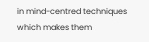in mind-centred techniques which makes them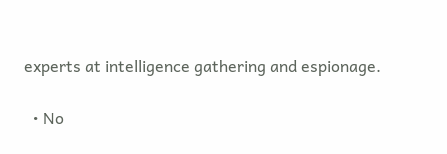experts at intelligence gathering and espionage.

  • No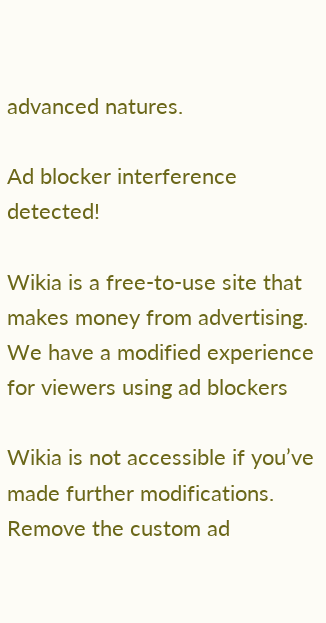advanced natures.

Ad blocker interference detected!

Wikia is a free-to-use site that makes money from advertising. We have a modified experience for viewers using ad blockers

Wikia is not accessible if you’ve made further modifications. Remove the custom ad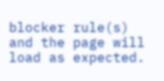blocker rule(s) and the page will load as expected.